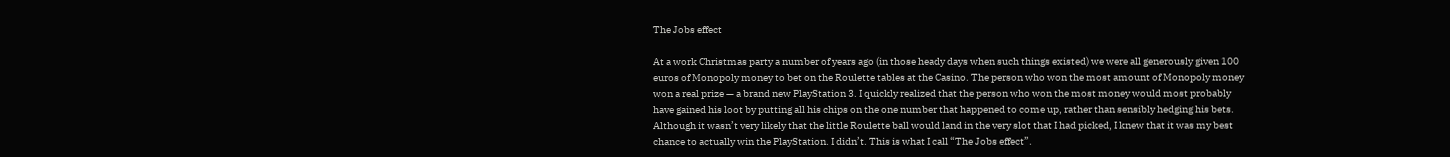The Jobs effect

At a work Christmas party a number of years ago (in those heady days when such things existed) we were all generously given 100 euros of Monopoly money to bet on the Roulette tables at the Casino. The person who won the most amount of Monopoly money won a real prize — a brand new PlayStation 3. I quickly realized that the person who won the most money would most probably have gained his loot by putting all his chips on the one number that happened to come up, rather than sensibly hedging his bets. Although it wasn’t very likely that the little Roulette ball would land in the very slot that I had picked, I knew that it was my best chance to actually win the PlayStation. I didn’t. This is what I call “The Jobs effect”.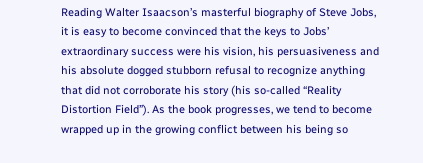Reading Walter Isaacson’s masterful biography of Steve Jobs, it is easy to become convinced that the keys to Jobs’ extraordinary success were his vision, his persuasiveness and his absolute dogged stubborn refusal to recognize anything that did not corroborate his story (his so-called “Reality Distortion Field”). As the book progresses, we tend to become wrapped up in the growing conflict between his being so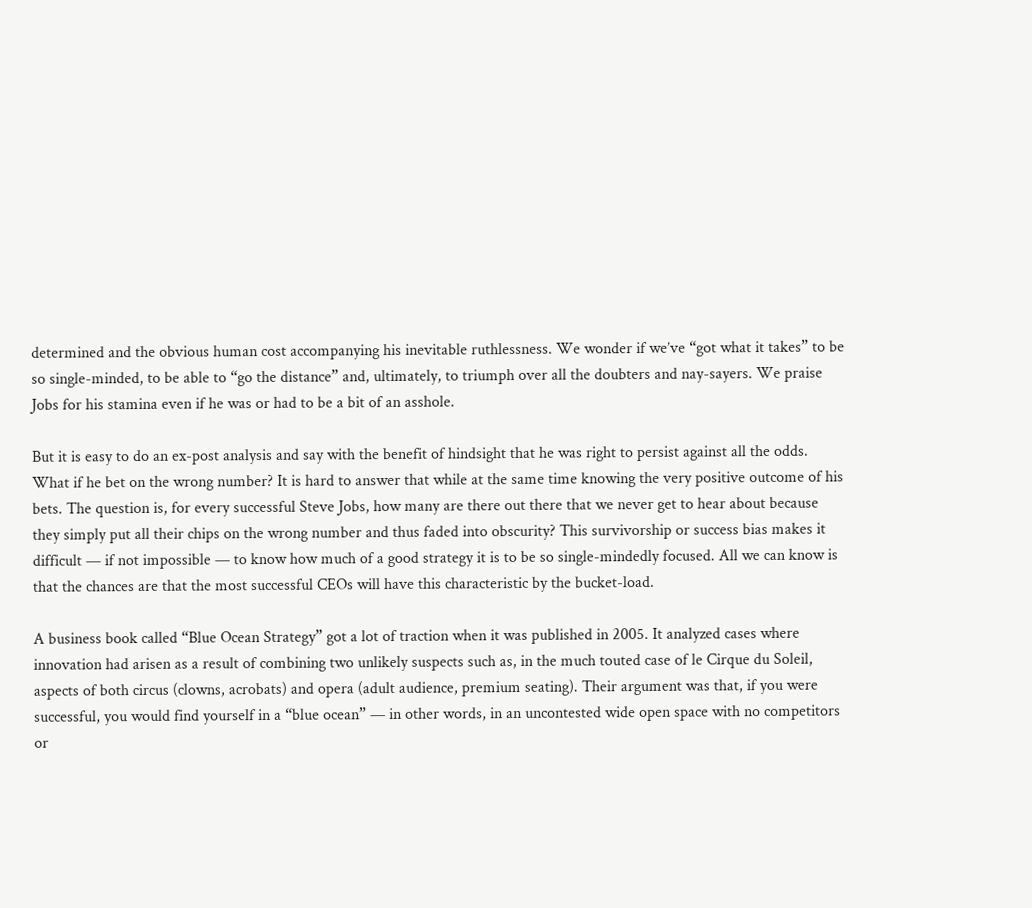determined and the obvious human cost accompanying his inevitable ruthlessness. We wonder if we’ve “got what it takes” to be so single-minded, to be able to “go the distance” and, ultimately, to triumph over all the doubters and nay-sayers. We praise Jobs for his stamina even if he was or had to be a bit of an asshole.

But it is easy to do an ex-post analysis and say with the benefit of hindsight that he was right to persist against all the odds. What if he bet on the wrong number? It is hard to answer that while at the same time knowing the very positive outcome of his bets. The question is, for every successful Steve Jobs, how many are there out there that we never get to hear about because they simply put all their chips on the wrong number and thus faded into obscurity? This survivorship or success bias makes it difficult — if not impossible — to know how much of a good strategy it is to be so single-mindedly focused. All we can know is that the chances are that the most successful CEOs will have this characteristic by the bucket-load.

A business book called “Blue Ocean Strategy” got a lot of traction when it was published in 2005. It analyzed cases where innovation had arisen as a result of combining two unlikely suspects such as, in the much touted case of le Cirque du Soleil, aspects of both circus (clowns, acrobats) and opera (adult audience, premium seating). Their argument was that, if you were successful, you would find yourself in a “blue ocean” — in other words, in an uncontested wide open space with no competitors or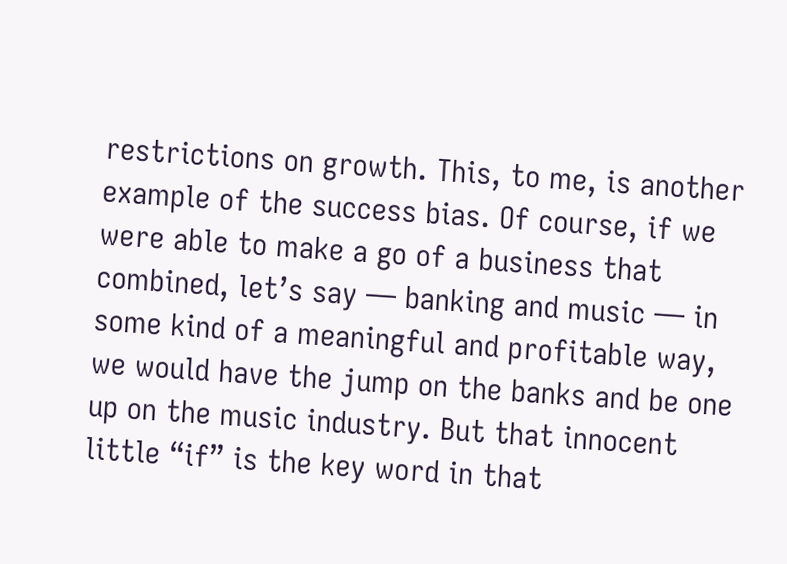restrictions on growth. This, to me, is another example of the success bias. Of course, if we were able to make a go of a business that combined, let’s say — banking and music — in some kind of a meaningful and profitable way, we would have the jump on the banks and be one up on the music industry. But that innocent little “if” is the key word in that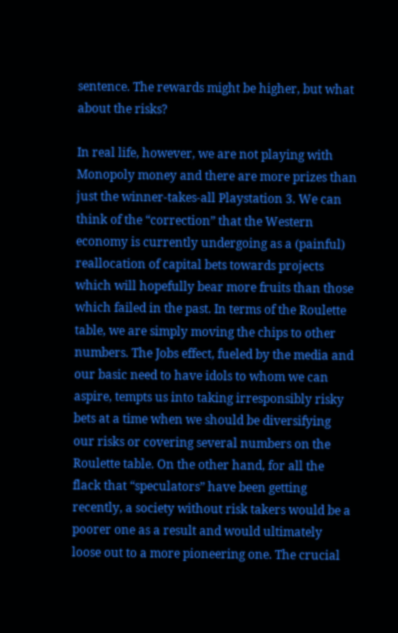sentence. The rewards might be higher, but what about the risks?

In real life, however, we are not playing with Monopoly money and there are more prizes than just the winner-takes-all Playstation 3. We can think of the “correction” that the Western economy is currently undergoing as a (painful) reallocation of capital bets towards projects which will hopefully bear more fruits than those which failed in the past. In terms of the Roulette table, we are simply moving the chips to other numbers. The Jobs effect, fueled by the media and our basic need to have idols to whom we can aspire, tempts us into taking irresponsibly risky bets at a time when we should be diversifying our risks or covering several numbers on the Roulette table. On the other hand, for all the flack that “speculators” have been getting recently, a society without risk takers would be a poorer one as a result and would ultimately loose out to a more pioneering one. The crucial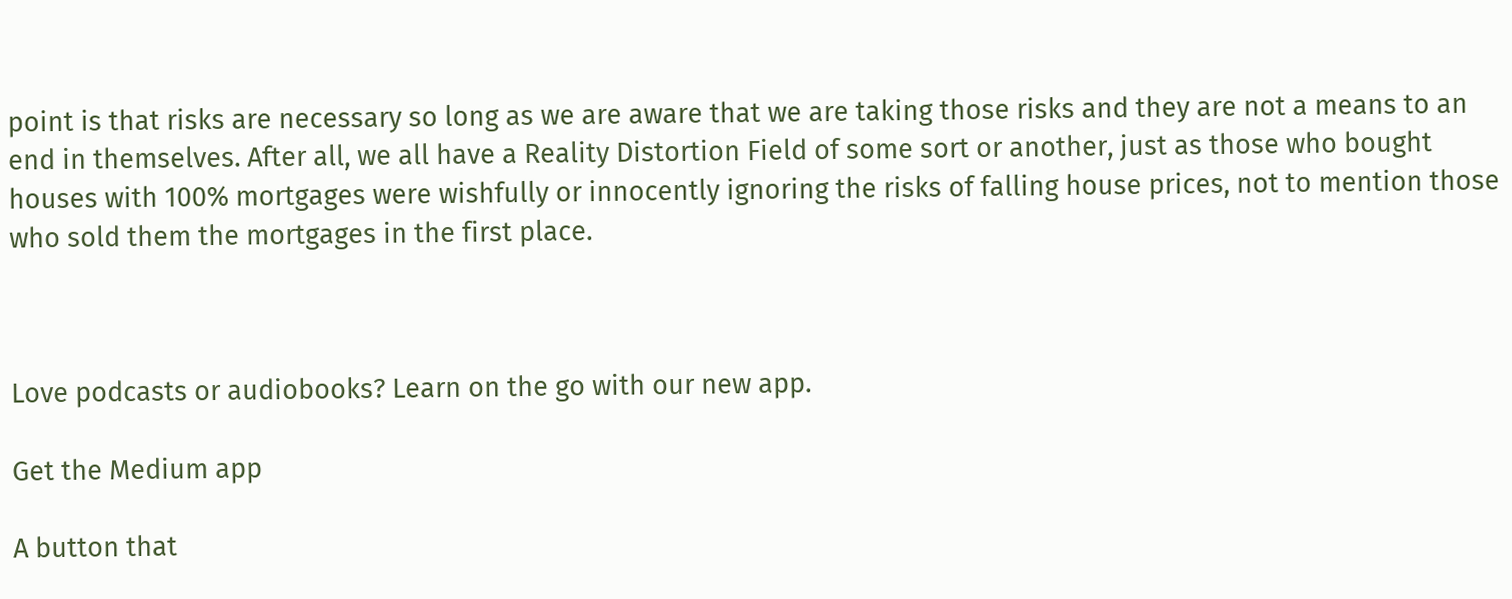point is that risks are necessary so long as we are aware that we are taking those risks and they are not a means to an end in themselves. After all, we all have a Reality Distortion Field of some sort or another, just as those who bought houses with 100% mortgages were wishfully or innocently ignoring the risks of falling house prices, not to mention those who sold them the mortgages in the first place.



Love podcasts or audiobooks? Learn on the go with our new app.

Get the Medium app

A button that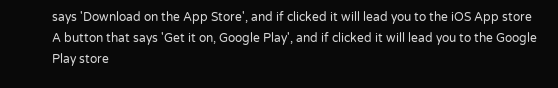says 'Download on the App Store', and if clicked it will lead you to the iOS App store
A button that says 'Get it on, Google Play', and if clicked it will lead you to the Google Play store